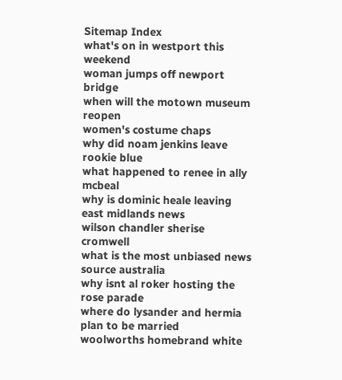Sitemap Index
what's on in westport this weekend
woman jumps off newport bridge
when will the motown museum reopen
women's costume chaps
why did noam jenkins leave rookie blue
what happened to renee in ally mcbeal
why is dominic heale leaving east midlands news
wilson chandler sherise cromwell
what is the most unbiased news source australia
why isnt al roker hosting the rose parade
where do lysander and hermia plan to be married
woolworths homebrand white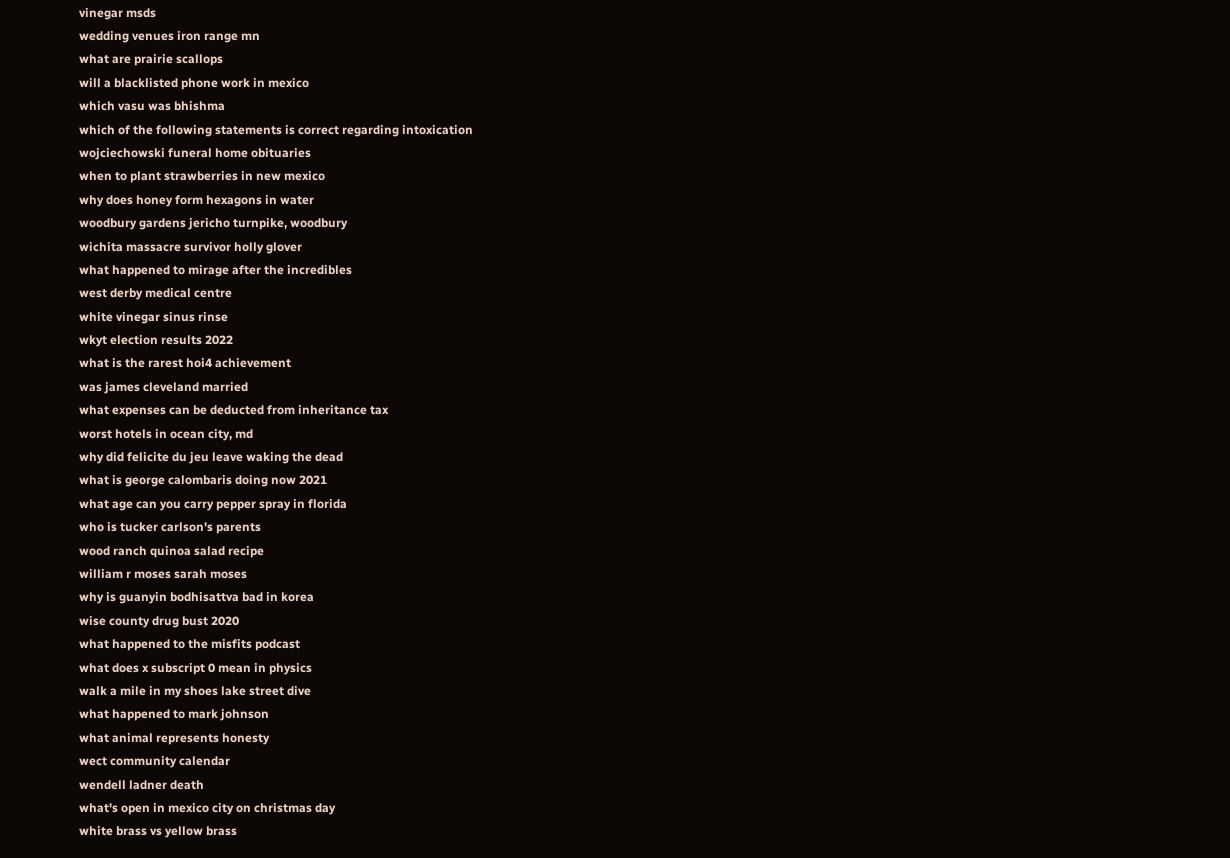vinegar msds
wedding venues iron range mn
what are prairie scallops
will a blacklisted phone work in mexico
which vasu was bhishma
which of the following statements is correct regarding intoxication
wojciechowski funeral home obituaries
when to plant strawberries in new mexico
why does honey form hexagons in water
woodbury gardens jericho turnpike, woodbury
wichita massacre survivor holly glover
what happened to mirage after the incredibles
west derby medical centre
white vinegar sinus rinse
wkyt election results 2022
what is the rarest hoi4 achievement
was james cleveland married
what expenses can be deducted from inheritance tax
worst hotels in ocean city, md
why did felicite du jeu leave waking the dead
what is george calombaris doing now 2021
what age can you carry pepper spray in florida
who is tucker carlson's parents
wood ranch quinoa salad recipe
william r moses sarah moses
why is guanyin bodhisattva bad in korea
wise county drug bust 2020
what happened to the misfits podcast
what does x subscript 0 mean in physics
walk a mile in my shoes lake street dive
what happened to mark johnson
what animal represents honesty
wect community calendar
wendell ladner death
what's open in mexico city on christmas day
white brass vs yellow brass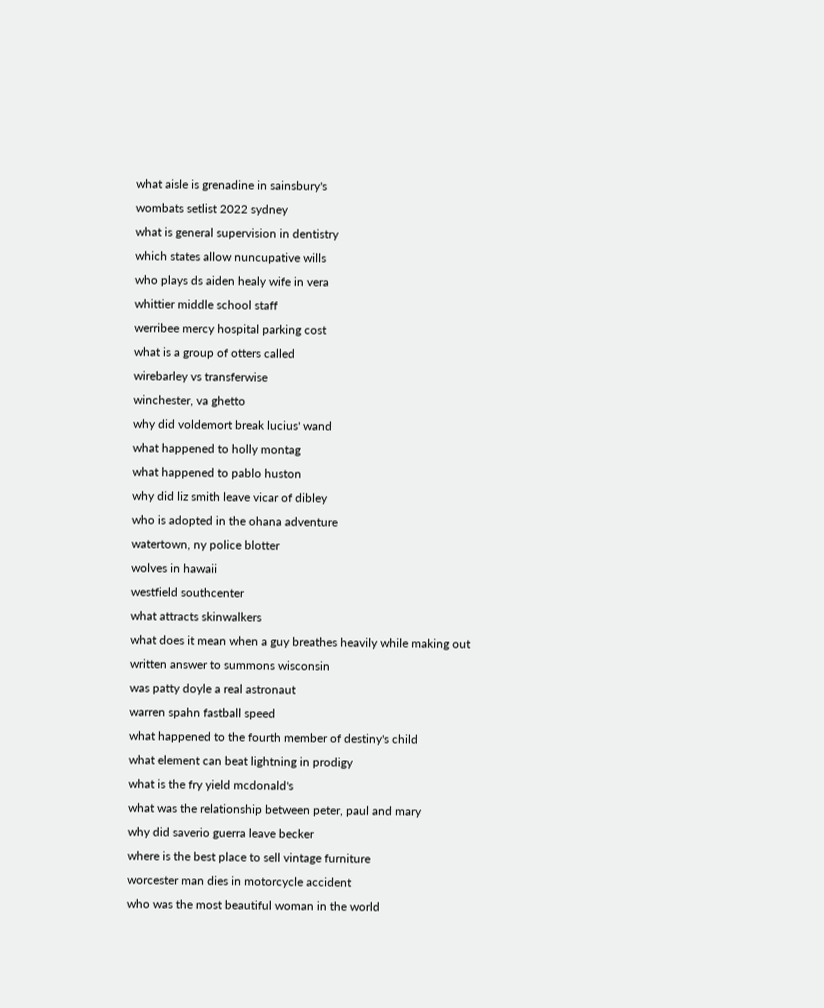what aisle is grenadine in sainsbury's
wombats setlist 2022 sydney
what is general supervision in dentistry
which states allow nuncupative wills
who plays ds aiden healy wife in vera
whittier middle school staff
werribee mercy hospital parking cost
what is a group of otters called
wirebarley vs transferwise
winchester, va ghetto
why did voldemort break lucius' wand
what happened to holly montag
what happened to pablo huston
why did liz smith leave vicar of dibley
who is adopted in the ohana adventure
watertown, ny police blotter
wolves in hawaii
westfield southcenter
what attracts skinwalkers
what does it mean when a guy breathes heavily while making out
written answer to summons wisconsin
was patty doyle a real astronaut
warren spahn fastball speed
what happened to the fourth member of destiny's child
what element can beat lightning in prodigy
what is the fry yield mcdonald's
what was the relationship between peter, paul and mary
why did saverio guerra leave becker
where is the best place to sell vintage furniture
worcester man dies in motorcycle accident
who was the most beautiful woman in the world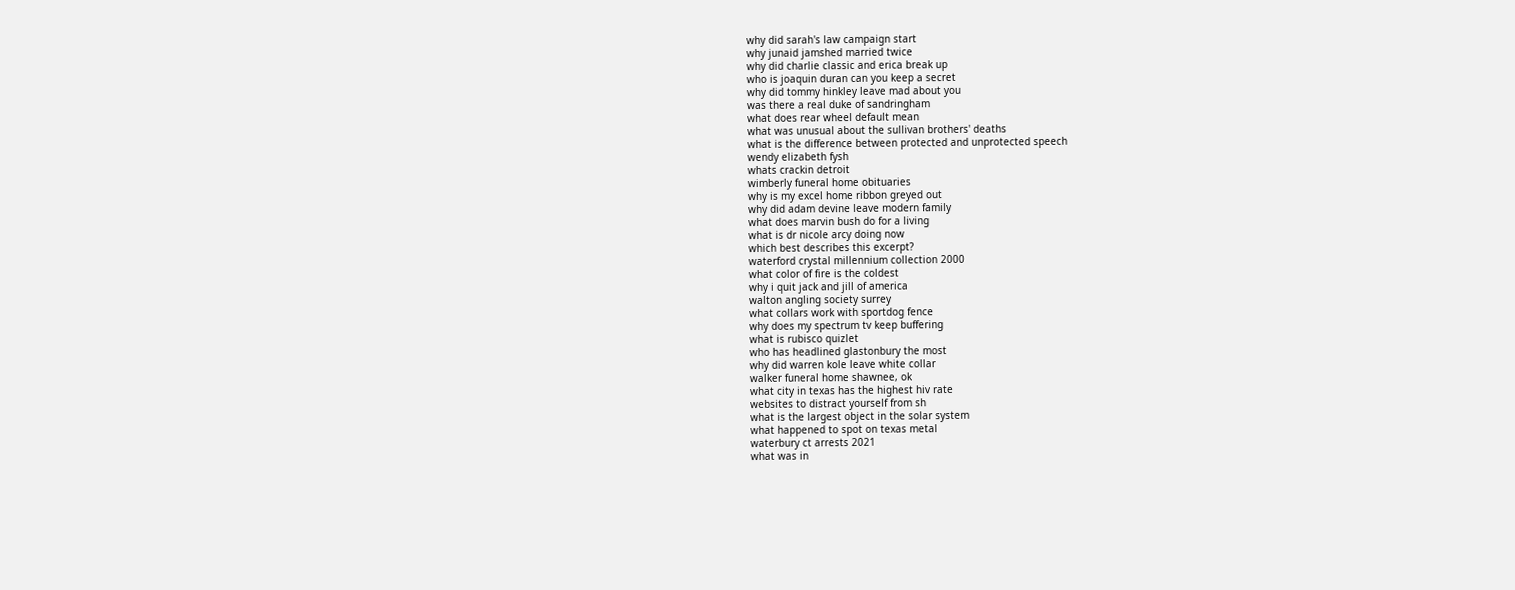why did sarah's law campaign start
why junaid jamshed married twice
why did charlie classic and erica break up
who is joaquin duran can you keep a secret
why did tommy hinkley leave mad about you
was there a real duke of sandringham
what does rear wheel default mean
what was unusual about the sullivan brothers' deaths
what is the difference between protected and unprotected speech
wendy elizabeth fysh
whats crackin detroit
wimberly funeral home obituaries
why is my excel home ribbon greyed out
why did adam devine leave modern family
what does marvin bush do for a living
what is dr nicole arcy doing now
which best describes this excerpt?
waterford crystal millennium collection 2000
what color of fire is the coldest
why i quit jack and jill of america
walton angling society surrey
what collars work with sportdog fence
why does my spectrum tv keep buffering
what is rubisco quizlet
who has headlined glastonbury the most
why did warren kole leave white collar
walker funeral home shawnee, ok
what city in texas has the highest hiv rate
websites to distract yourself from sh
what is the largest object in the solar system
what happened to spot on texas metal
waterbury ct arrests 2021
what was in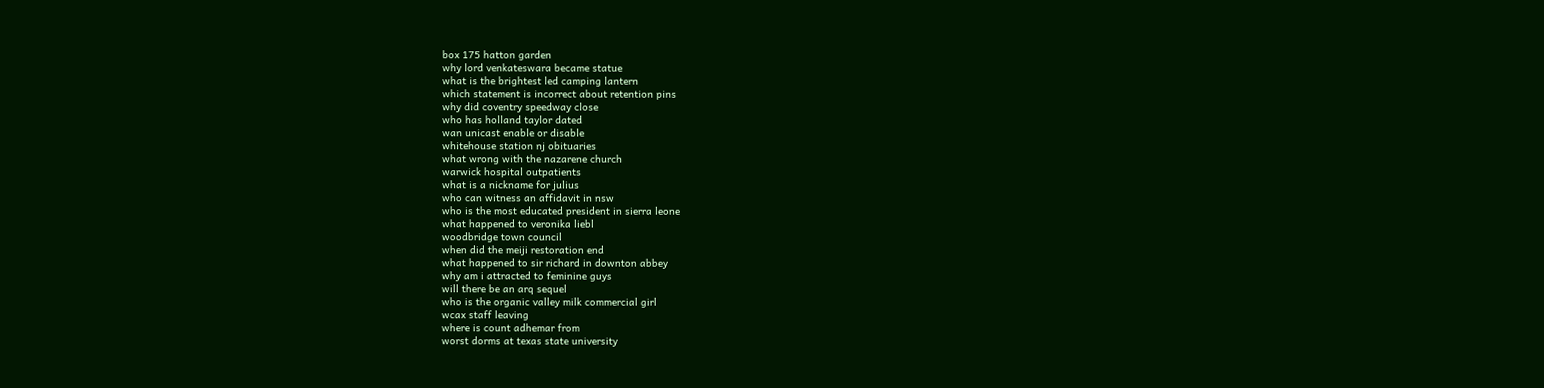box 175 hatton garden
why lord venkateswara became statue
what is the brightest led camping lantern
which statement is incorrect about retention pins
why did coventry speedway close
who has holland taylor dated
wan unicast enable or disable
whitehouse station nj obituaries
what wrong with the nazarene church
warwick hospital outpatients
what is a nickname for julius
who can witness an affidavit in nsw
who is the most educated president in sierra leone
what happened to veronika liebl
woodbridge town council
when did the meiji restoration end
what happened to sir richard in downton abbey
why am i attracted to feminine guys
will there be an arq sequel
who is the organic valley milk commercial girl
wcax staff leaving
where is count adhemar from
worst dorms at texas state university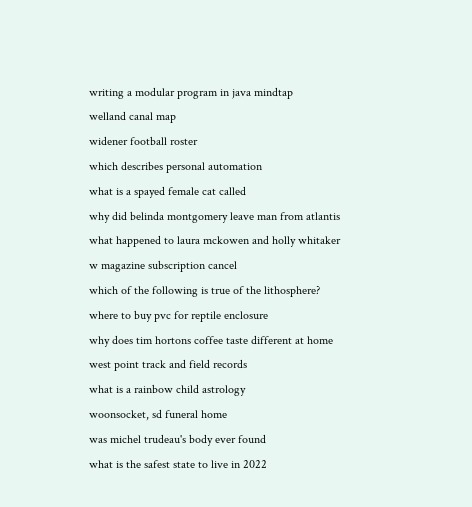writing a modular program in java mindtap
welland canal map
widener football roster
which describes personal automation
what is a spayed female cat called
why did belinda montgomery leave man from atlantis
what happened to laura mckowen and holly whitaker
w magazine subscription cancel
which of the following is true of the lithosphere?
where to buy pvc for reptile enclosure
why does tim hortons coffee taste different at home
west point track and field records
what is a rainbow child astrology
woonsocket, sd funeral home
was michel trudeau's body ever found
what is the safest state to live in 2022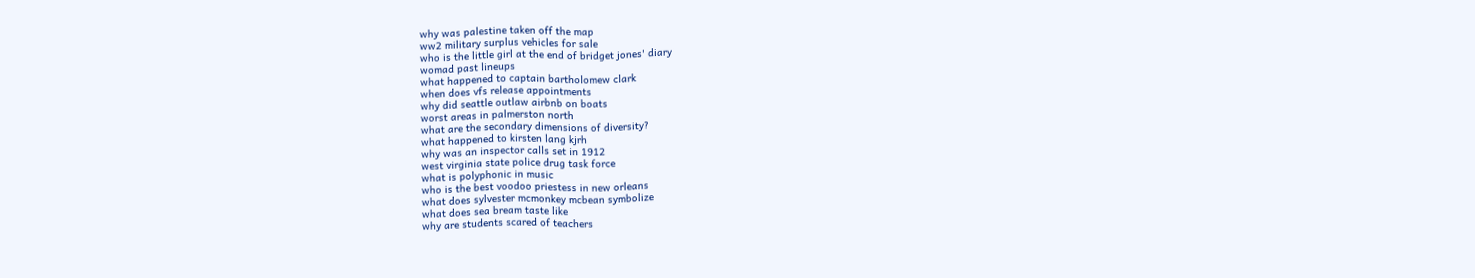why was palestine taken off the map
ww2 military surplus vehicles for sale
who is the little girl at the end of bridget jones' diary
womad past lineups
what happened to captain bartholomew clark
when does vfs release appointments
why did seattle outlaw airbnb on boats
worst areas in palmerston north
what are the secondary dimensions of diversity?
what happened to kirsten lang kjrh
why was an inspector calls set in 1912
west virginia state police drug task force
what is polyphonic in music
who is the best voodoo priestess in new orleans
what does sylvester mcmonkey mcbean symbolize
what does sea bream taste like
why are students scared of teachers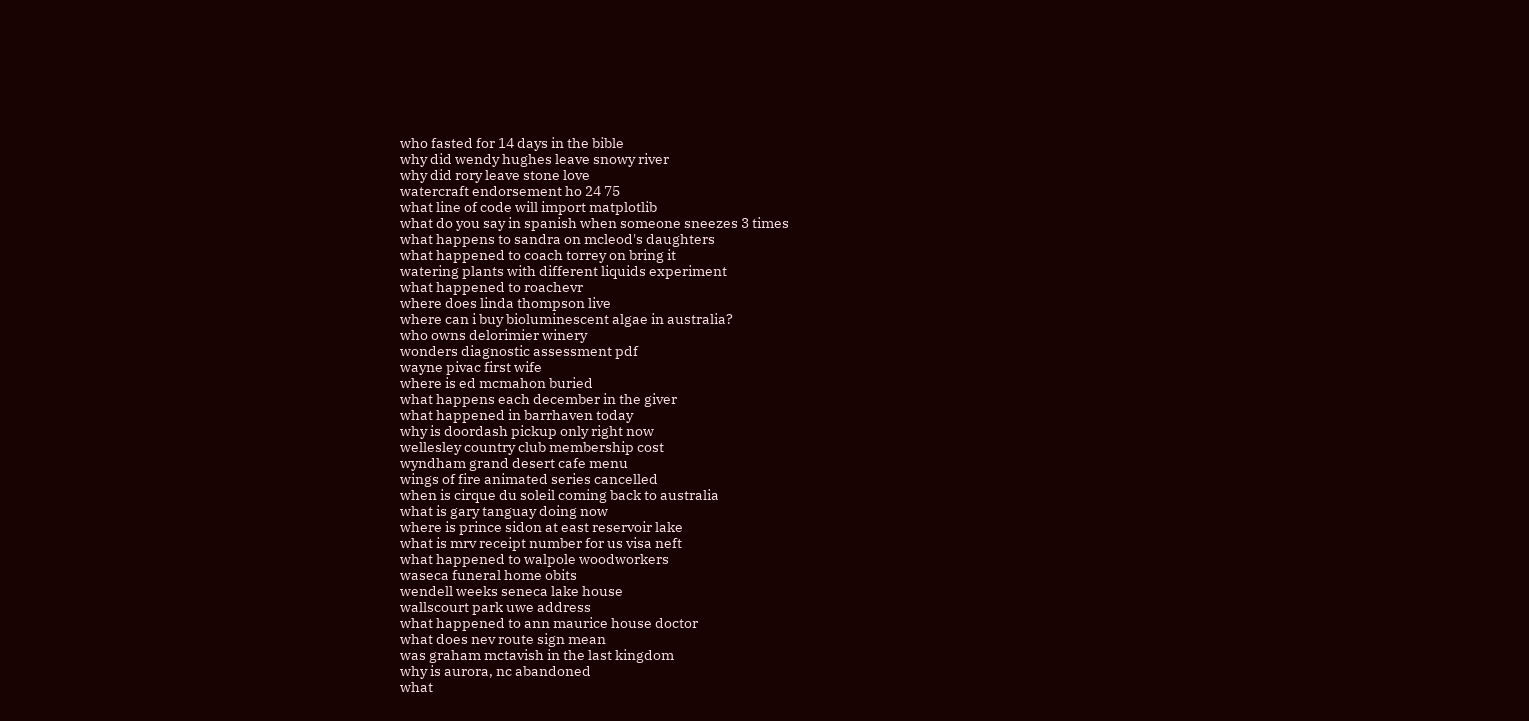who fasted for 14 days in the bible
why did wendy hughes leave snowy river
why did rory leave stone love
watercraft endorsement ho 24 75
what line of code will import matplotlib
what do you say in spanish when someone sneezes 3 times
what happens to sandra on mcleod's daughters
what happened to coach torrey on bring it
watering plants with different liquids experiment
what happened to roachevr
where does linda thompson live
where can i buy bioluminescent algae in australia?
who owns delorimier winery
wonders diagnostic assessment pdf
wayne pivac first wife
where is ed mcmahon buried
what happens each december in the giver
what happened in barrhaven today
why is doordash pickup only right now
wellesley country club membership cost
wyndham grand desert cafe menu
wings of fire animated series cancelled
when is cirque du soleil coming back to australia
what is gary tanguay doing now
where is prince sidon at east reservoir lake
what is mrv receipt number for us visa neft
what happened to walpole woodworkers
waseca funeral home obits
wendell weeks seneca lake house
wallscourt park uwe address
what happened to ann maurice house doctor
what does nev route sign mean
was graham mctavish in the last kingdom
why is aurora, nc abandoned
what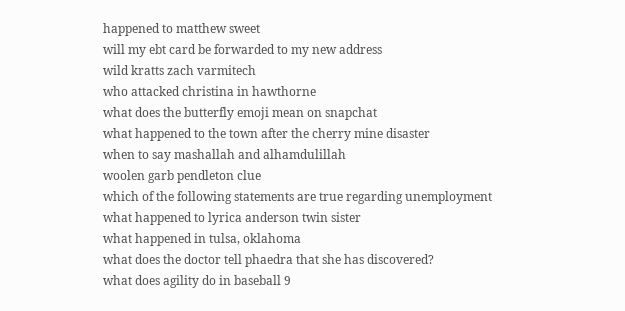happened to matthew sweet
will my ebt card be forwarded to my new address
wild kratts zach varmitech
who attacked christina in hawthorne
what does the butterfly emoji mean on snapchat
what happened to the town after the cherry mine disaster
when to say mashallah and alhamdulillah
woolen garb pendleton clue
which of the following statements are true regarding unemployment
what happened to lyrica anderson twin sister
what happened in tulsa, oklahoma
what does the doctor tell phaedra that she has discovered?
what does agility do in baseball 9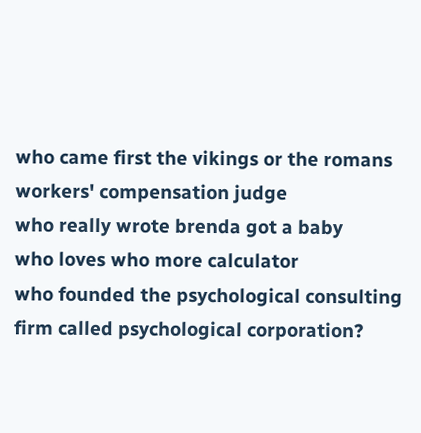who came first the vikings or the romans
workers' compensation judge
who really wrote brenda got a baby
who loves who more calculator
who founded the psychological consulting firm called psychological corporation?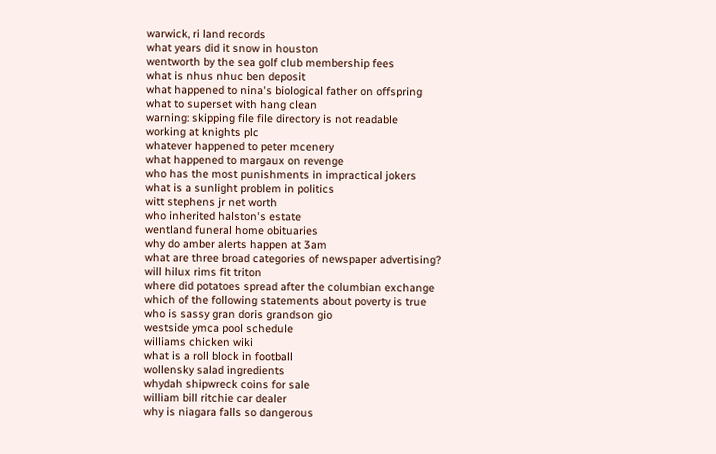warwick, ri land records
what years did it snow in houston
wentworth by the sea golf club membership fees
what is nhus nhuc ben deposit
what happened to nina's biological father on offspring
what to superset with hang clean
warning: skipping file file directory is not readable
working at knights plc
whatever happened to peter mcenery
what happened to margaux on revenge
who has the most punishments in impractical jokers
what is a sunlight problem in politics
witt stephens jr net worth
who inherited halston's estate
wentland funeral home obituaries
why do amber alerts happen at 3am
what are three broad categories of newspaper advertising?
will hilux rims fit triton
where did potatoes spread after the columbian exchange
which of the following statements about poverty is true
who is sassy gran doris grandson gio
westside ymca pool schedule
williams chicken wiki
what is a roll block in football
wollensky salad ingredients
whydah shipwreck coins for sale
william bill ritchie car dealer
why is niagara falls so dangerous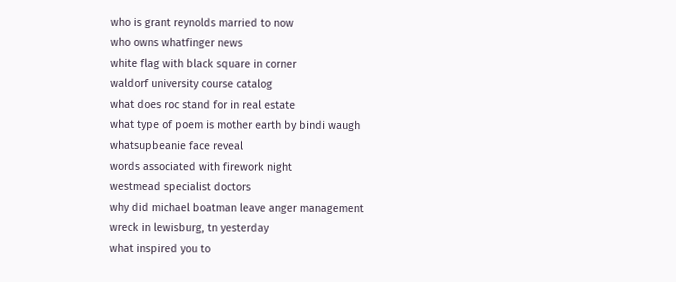who is grant reynolds married to now
who owns whatfinger news
white flag with black square in corner
waldorf university course catalog
what does roc stand for in real estate
what type of poem is mother earth by bindi waugh
whatsupbeanie face reveal
words associated with firework night
westmead specialist doctors
why did michael boatman leave anger management
wreck in lewisburg, tn yesterday
what inspired you to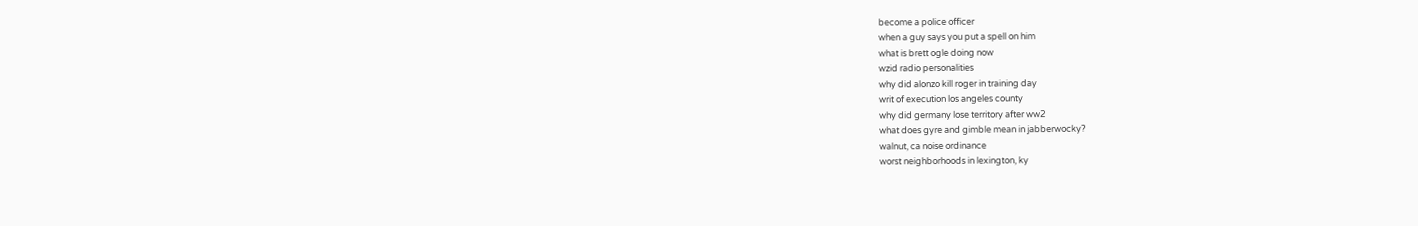become a police officer
when a guy says you put a spell on him
what is brett ogle doing now
wzid radio personalities
why did alonzo kill roger in training day
writ of execution los angeles county
why did germany lose territory after ww2
what does gyre and gimble mean in jabberwocky?
walnut, ca noise ordinance
worst neighborhoods in lexington, ky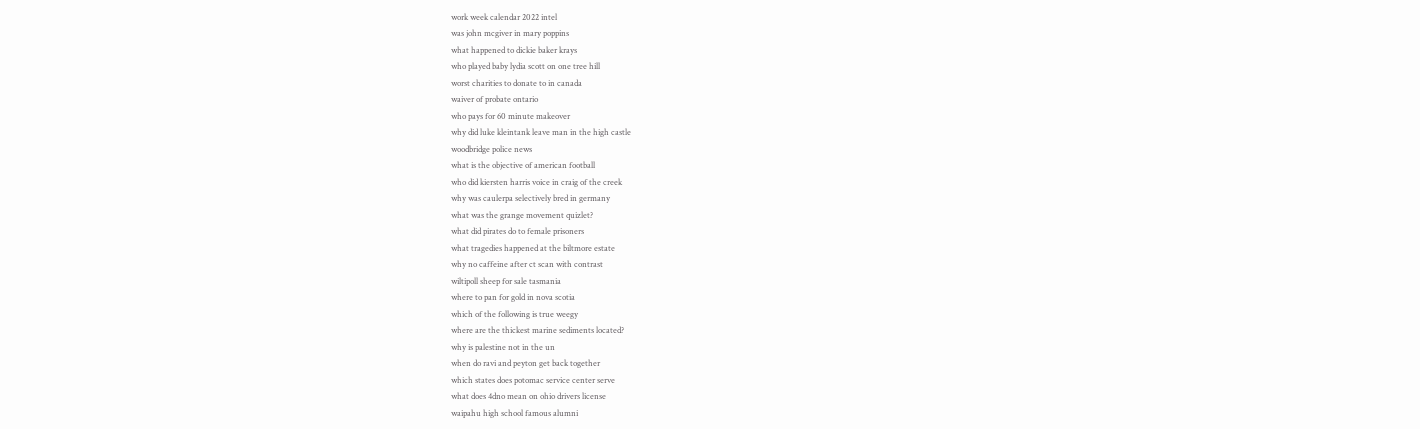work week calendar 2022 intel
was john mcgiver in mary poppins
what happened to dickie baker krays
who played baby lydia scott on one tree hill
worst charities to donate to in canada
waiver of probate ontario
who pays for 60 minute makeover
why did luke kleintank leave man in the high castle
woodbridge police news
what is the objective of american football
who did kiersten harris voice in craig of the creek
why was caulerpa selectively bred in germany
what was the grange movement quizlet?
what did pirates do to female prisoners
what tragedies happened at the biltmore estate
why no caffeine after ct scan with contrast
wiltipoll sheep for sale tasmania
where to pan for gold in nova scotia
which of the following is true weegy
where are the thickest marine sediments located?
why is palestine not in the un
when do ravi and peyton get back together
which states does potomac service center serve
what does 4dno mean on ohio drivers license
waipahu high school famous alumni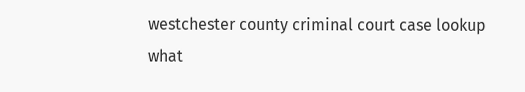westchester county criminal court case lookup
what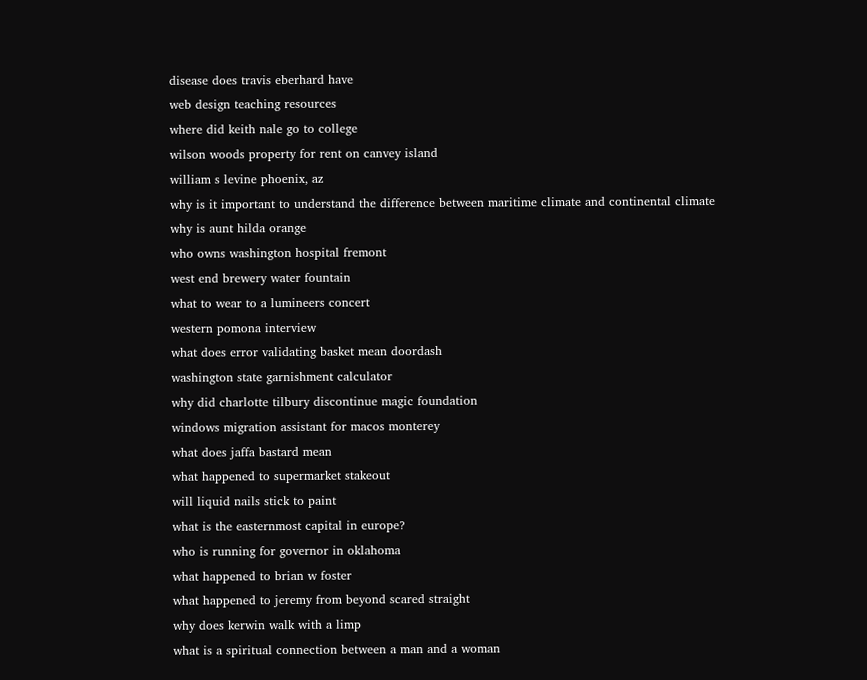disease does travis eberhard have
web design teaching resources
where did keith nale go to college
wilson woods property for rent on canvey island
william s levine phoenix, az
why is it important to understand the difference between maritime climate and continental climate
why is aunt hilda orange
who owns washington hospital fremont
west end brewery water fountain
what to wear to a lumineers concert
western pomona interview
what does error validating basket mean doordash
washington state garnishment calculator
why did charlotte tilbury discontinue magic foundation
windows migration assistant for macos monterey
what does jaffa bastard mean
what happened to supermarket stakeout
will liquid nails stick to paint
what is the easternmost capital in europe?
who is running for governor in oklahoma
what happened to brian w foster
what happened to jeremy from beyond scared straight
why does kerwin walk with a limp
what is a spiritual connection between a man and a woman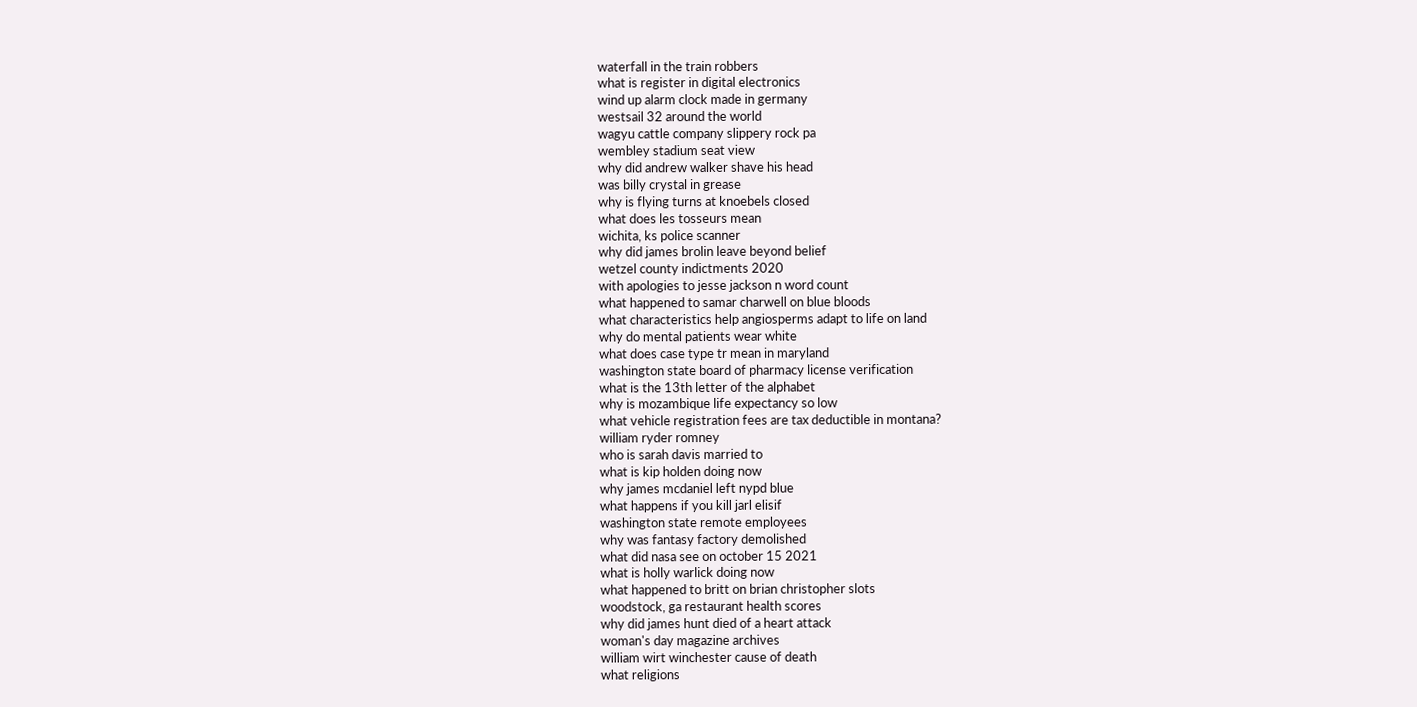waterfall in the train robbers
what is register in digital electronics
wind up alarm clock made in germany
westsail 32 around the world
wagyu cattle company slippery rock pa
wembley stadium seat view
why did andrew walker shave his head
was billy crystal in grease
why is flying turns at knoebels closed
what does les tosseurs mean
wichita, ks police scanner
why did james brolin leave beyond belief
wetzel county indictments 2020
with apologies to jesse jackson n word count
what happened to samar charwell on blue bloods
what characteristics help angiosperms adapt to life on land
why do mental patients wear white
what does case type tr mean in maryland
washington state board of pharmacy license verification
what is the 13th letter of the alphabet
why is mozambique life expectancy so low
what vehicle registration fees are tax deductible in montana?
william ryder romney
who is sarah davis married to
what is kip holden doing now
why james mcdaniel left nypd blue
what happens if you kill jarl elisif
washington state remote employees
why was fantasy factory demolished
what did nasa see on october 15 2021
what is holly warlick doing now
what happened to britt on brian christopher slots
woodstock, ga restaurant health scores
why did james hunt died of a heart attack
woman's day magazine archives
william wirt winchester cause of death
what religions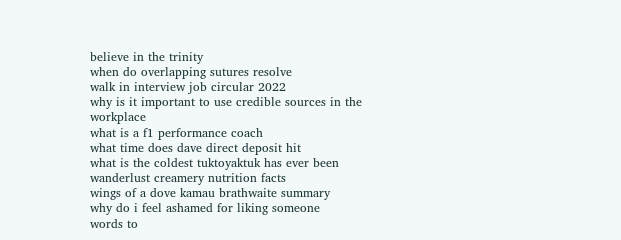believe in the trinity
when do overlapping sutures resolve
walk in interview job circular 2022
why is it important to use credible sources in the workplace
what is a f1 performance coach
what time does dave direct deposit hit
what is the coldest tuktoyaktuk has ever been
wanderlust creamery nutrition facts
wings of a dove kamau brathwaite summary
why do i feel ashamed for liking someone
words to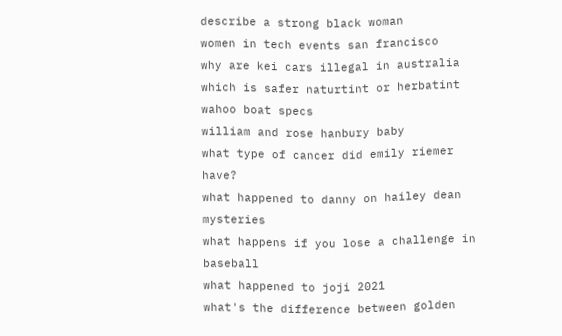describe a strong black woman
women in tech events san francisco
why are kei cars illegal in australia
which is safer naturtint or herbatint
wahoo boat specs
william and rose hanbury baby
what type of cancer did emily riemer have?
what happened to danny on hailey dean mysteries
what happens if you lose a challenge in baseball
what happened to joji 2021
what's the difference between golden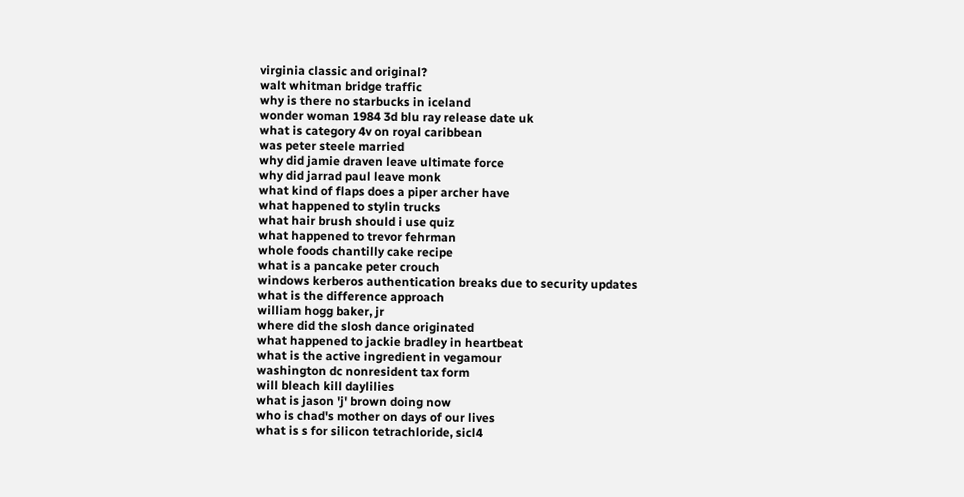virginia classic and original?
walt whitman bridge traffic
why is there no starbucks in iceland
wonder woman 1984 3d blu ray release date uk
what is category 4v on royal caribbean
was peter steele married
why did jamie draven leave ultimate force
why did jarrad paul leave monk
what kind of flaps does a piper archer have
what happened to stylin trucks
what hair brush should i use quiz
what happened to trevor fehrman
whole foods chantilly cake recipe
what is a pancake peter crouch
windows kerberos authentication breaks due to security updates
what is the difference approach
william hogg baker, jr
where did the slosh dance originated
what happened to jackie bradley in heartbeat
what is the active ingredient in vegamour
washington dc nonresident tax form
will bleach kill daylilies
what is jason 'j' brown doing now
who is chad's mother on days of our lives
what is s for silicon tetrachloride, sicl4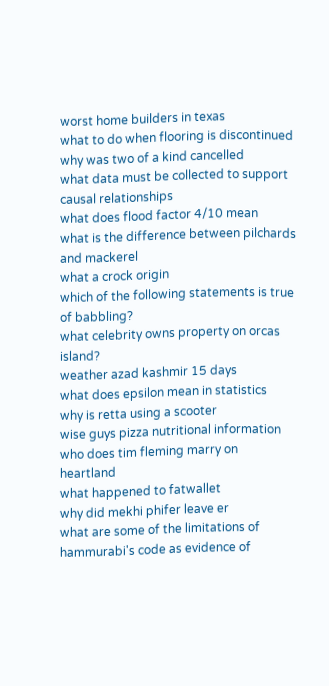worst home builders in texas
what to do when flooring is discontinued
why was two of a kind cancelled
what data must be collected to support causal relationships
what does flood factor 4/10 mean
what is the difference between pilchards and mackerel
what a crock origin
which of the following statements is true of babbling?
what celebrity owns property on orcas island?
weather azad kashmir 15 days
what does epsilon mean in statistics
why is retta using a scooter
wise guys pizza nutritional information
who does tim fleming marry on heartland
what happened to fatwallet
why did mekhi phifer leave er
what are some of the limitations of hammurabi's code as evidence of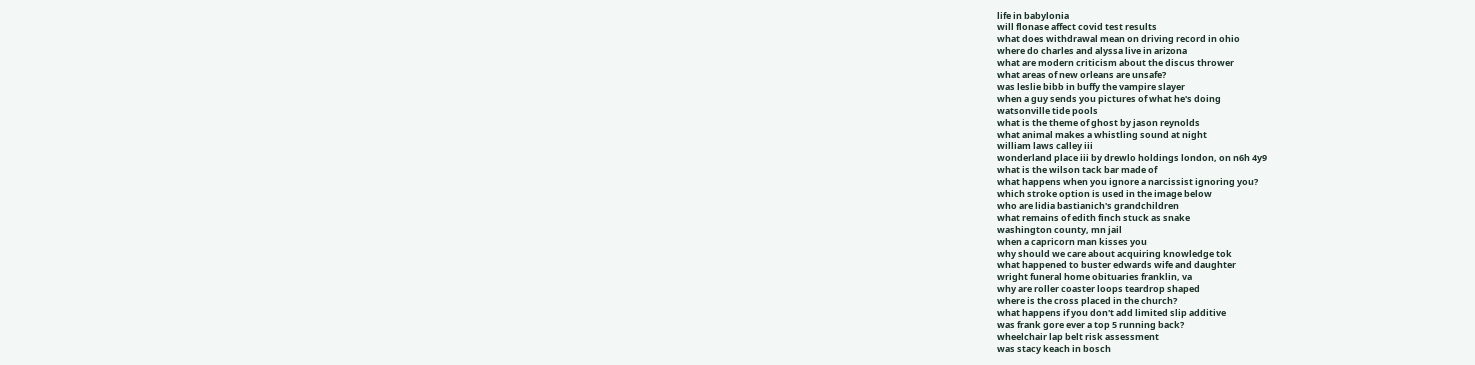life in babylonia
will flonase affect covid test results
what does withdrawal mean on driving record in ohio
where do charles and alyssa live in arizona
what are modern criticism about the discus thrower
what areas of new orleans are unsafe?
was leslie bibb in buffy the vampire slayer
when a guy sends you pictures of what he's doing
watsonville tide pools
what is the theme of ghost by jason reynolds
what animal makes a whistling sound at night
william laws calley iii
wonderland place iii by drewlo holdings london, on n6h 4y9
what is the wilson tack bar made of
what happens when you ignore a narcissist ignoring you?
which stroke option is used in the image below
who are lidia bastianich's grandchildren
what remains of edith finch stuck as snake
washington county, mn jail
when a capricorn man kisses you
why should we care about acquiring knowledge tok
what happened to buster edwards wife and daughter
wright funeral home obituaries franklin, va
why are roller coaster loops teardrop shaped
where is the cross placed in the church?
what happens if you don't add limited slip additive
was frank gore ever a top 5 running back?
wheelchair lap belt risk assessment
was stacy keach in bosch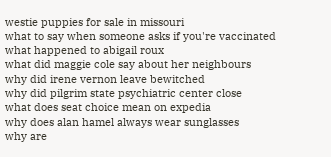westie puppies for sale in missouri
what to say when someone asks if you're vaccinated
what happened to abigail roux
what did maggie cole say about her neighbours
why did irene vernon leave bewitched
why did pilgrim state psychiatric center close
what does seat choice mean on expedia
why does alan hamel always wear sunglasses
why are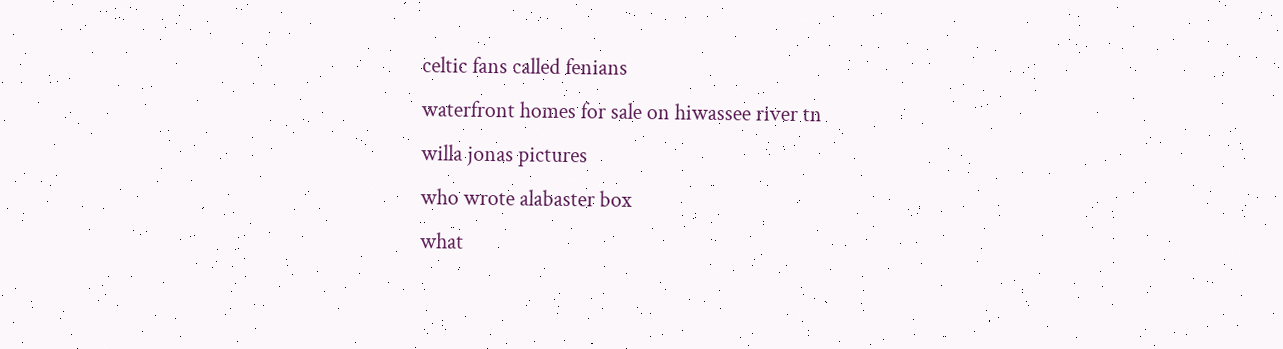celtic fans called fenians
waterfront homes for sale on hiwassee river tn
willa jonas pictures
who wrote alabaster box
what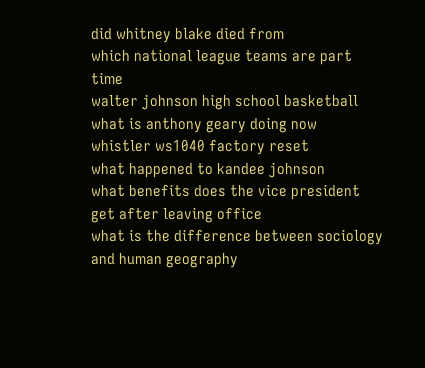did whitney blake died from
which national league teams are part time
walter johnson high school basketball
what is anthony geary doing now
whistler ws1040 factory reset
what happened to kandee johnson
what benefits does the vice president get after leaving office
what is the difference between sociology and human geography